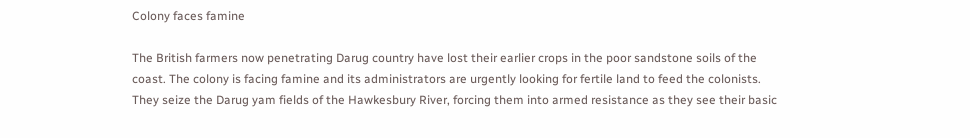Colony faces famine

The British farmers now penetrating Darug country have lost their earlier crops in the poor sandstone soils of the coast. The colony is facing famine and its administrators are urgently looking for fertile land to feed the colonists. They seize the Darug yam fields of the Hawkesbury River, forcing them into armed resistance as they see their basic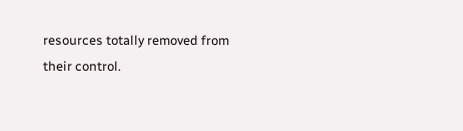resources totally removed from their control.